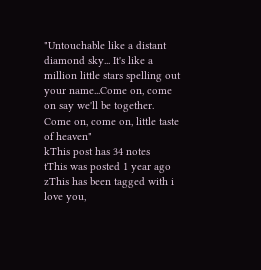"Untouchable like a distant diamond sky... It's like a million little stars spelling out your name...Come on, come on say we'll be together. Come on, come on, little taste of heaven"
kThis post has 34 notes
tThis was posted 1 year ago
zThis has been tagged with i love you,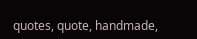quotes, quote, handmade,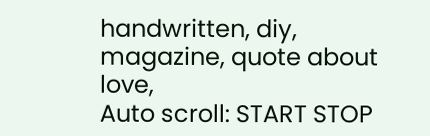handwritten, diy, magazine, quote about love,
Auto scroll: START STOP